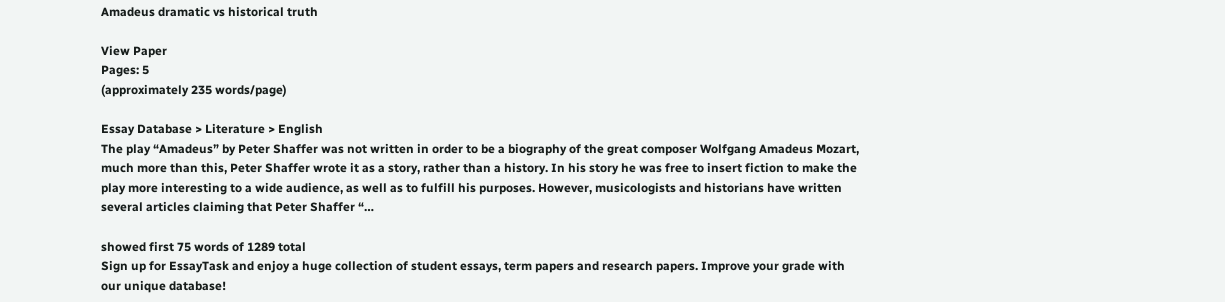Amadeus dramatic vs historical truth

View Paper
Pages: 5
(approximately 235 words/page)

Essay Database > Literature > English
The play “Amadeus” by Peter Shaffer was not written in order to be a biography of the great composer Wolfgang Amadeus Mozart, much more than this, Peter Shaffer wrote it as a story, rather than a history. In his story he was free to insert fiction to make the play more interesting to a wide audience, as well as to fulfill his purposes. However, musicologists and historians have written several articles claiming that Peter Shaffer “…

showed first 75 words of 1289 total
Sign up for EssayTask and enjoy a huge collection of student essays, term papers and research papers. Improve your grade with our unique database!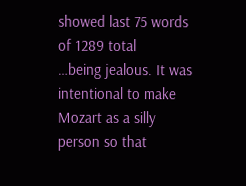showed last 75 words of 1289 total
…being jealous. It was intentional to make Mozart as a silly person so that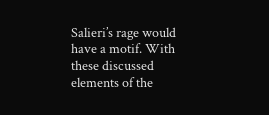Salieri’s rage would have a motif. With these discussed elements of the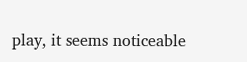play, it seems noticeable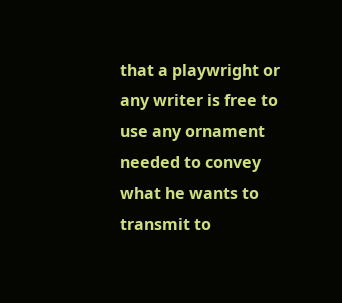that a playwright or any writer is free to use any ornament needed to convey what he wants to transmit to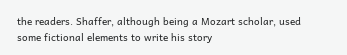the readers. Shaffer, although being a Mozart scholar, used some fictional elements to write his story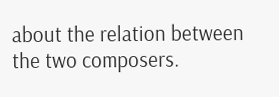about the relation between the two composers.